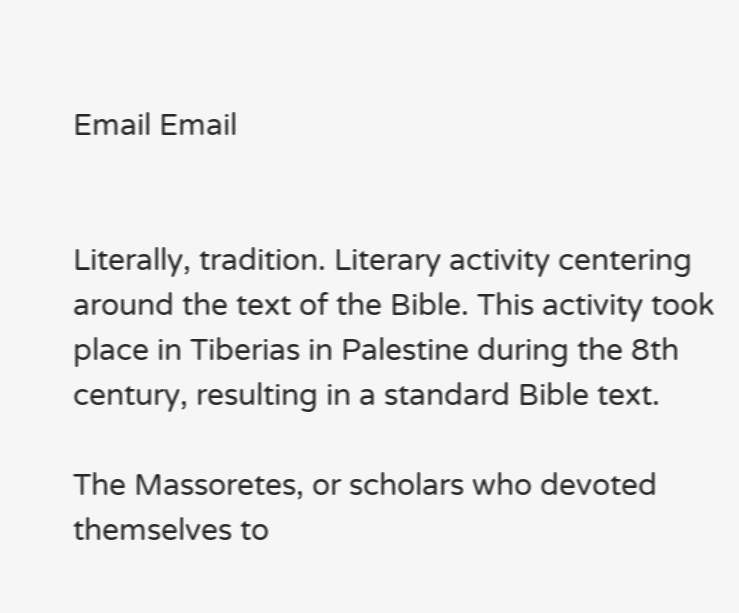Email Email


Literally, tradition. Literary activity centering around the text of the Bible. This activity took place in Tiberias in Palestine during the 8th century, resulting in a standard Bible text.

The Massoretes, or scholars who devoted themselves to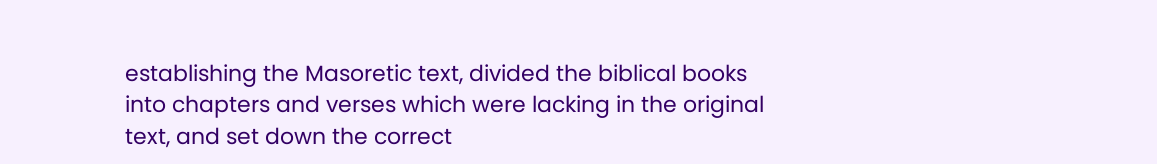establishing the Masoretic text, divided the biblical books into chapters and verses which were lacking in the original text, and set down the correct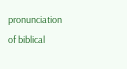pronunciation of biblical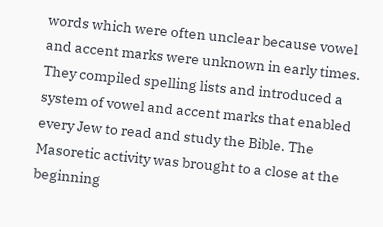words which were often unclear because vowel and accent marks were unknown in early times. They compiled spelling lists and introduced a system of vowel and accent marks that enabled every Jew to read and study the Bible. The Masoretic activity was brought to a close at the beginning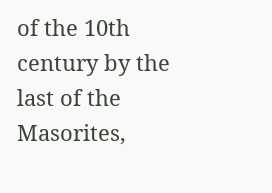of the 10th century by the last of the Masorites,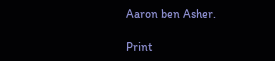Aaron ben Asher.

Print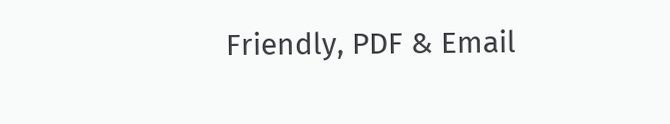Friendly, PDF & Email